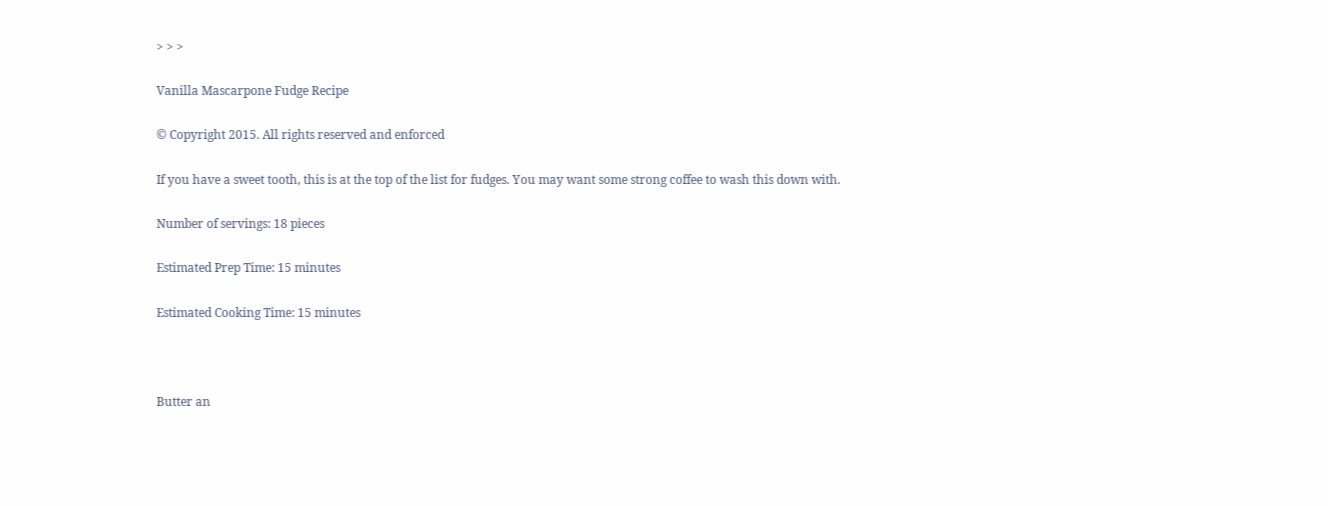> > >

Vanilla Mascarpone Fudge Recipe

© Copyright 2015. All rights reserved and enforced

If you have a sweet tooth, this is at the top of the list for fudges. You may want some strong coffee to wash this down with.

Number of servings: 18 pieces

Estimated Prep Time: 15 minutes

Estimated Cooking Time: 15 minutes



Butter an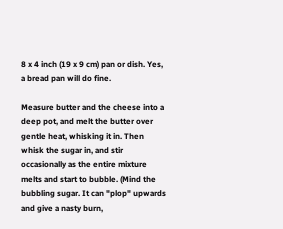8 x 4 inch (19 x 9 cm) pan or dish. Yes, a bread pan will do fine.

Measure butter and the cheese into a deep pot, and melt the butter over gentle heat, whisking it in. Then whisk the sugar in, and stir occasionally as the entire mixture melts and start to bubble. (Mind the bubbling sugar. It can "plop" upwards and give a nasty burn,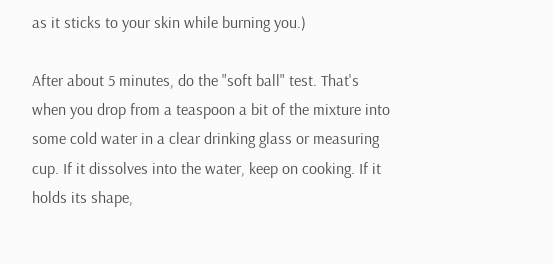as it sticks to your skin while burning you.)

After about 5 minutes, do the "soft ball" test. That's when you drop from a teaspoon a bit of the mixture into some cold water in a clear drinking glass or measuring cup. If it dissolves into the water, keep on cooking. If it holds its shape,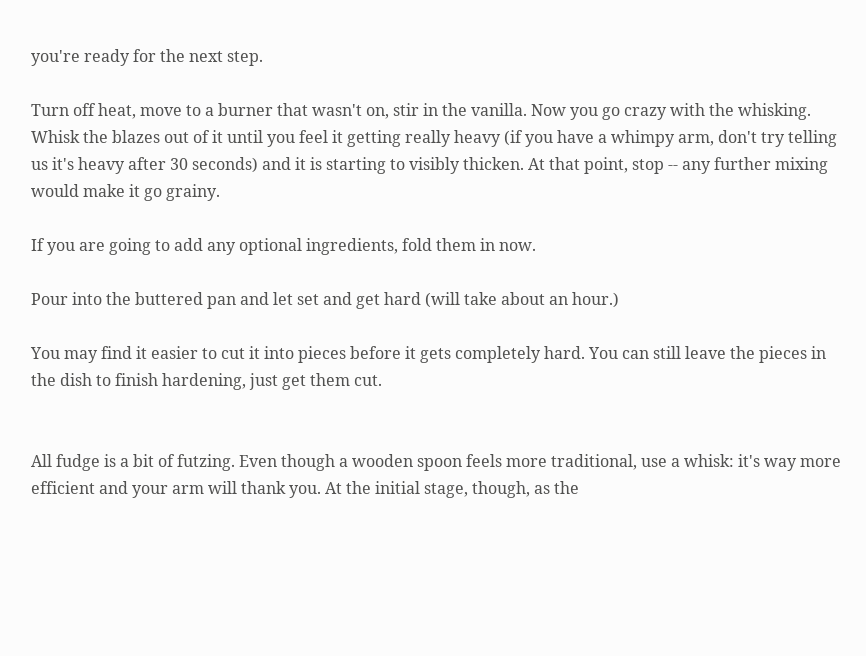you're ready for the next step.

Turn off heat, move to a burner that wasn't on, stir in the vanilla. Now you go crazy with the whisking. Whisk the blazes out of it until you feel it getting really heavy (if you have a whimpy arm, don't try telling us it's heavy after 30 seconds) and it is starting to visibly thicken. At that point, stop -- any further mixing would make it go grainy.

If you are going to add any optional ingredients, fold them in now.

Pour into the buttered pan and let set and get hard (will take about an hour.)

You may find it easier to cut it into pieces before it gets completely hard. You can still leave the pieces in the dish to finish hardening, just get them cut.


All fudge is a bit of futzing. Even though a wooden spoon feels more traditional, use a whisk: it's way more efficient and your arm will thank you. At the initial stage, though, as the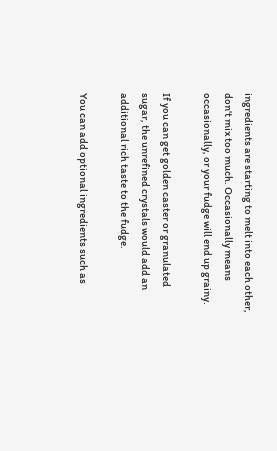ingredients are starting to melt into each other, don't mix too much. Occasionally means occasionally, or your fudge will end up grainy.

If you can get golden caster or granulated sugar, the unrefined crystals would add an additional rich taste to the fudge.

You can add optional ingredients such as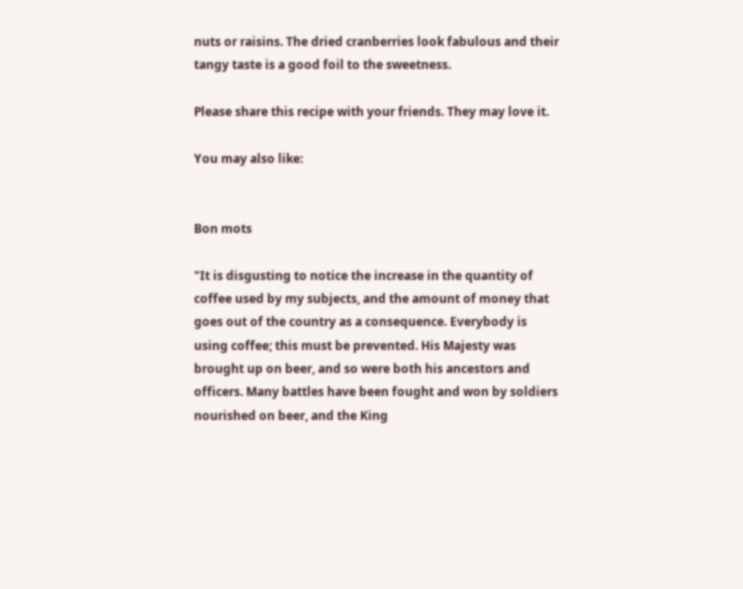nuts or raisins. The dried cranberries look fabulous and their tangy taste is a good foil to the sweetness.

Please share this recipe with your friends. They may love it.

You may also like:


Bon mots

"It is disgusting to notice the increase in the quantity of coffee used by my subjects, and the amount of money that goes out of the country as a consequence. Everybody is using coffee; this must be prevented. His Majesty was brought up on beer, and so were both his ancestors and officers. Many battles have been fought and won by soldiers nourished on beer, and the King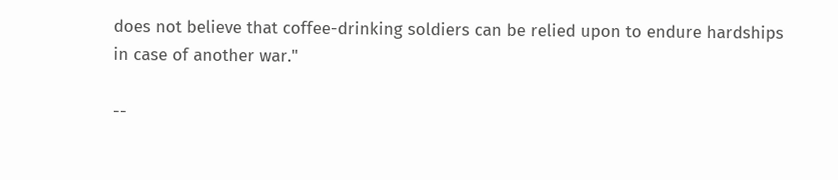does not believe that coffee-drinking soldiers can be relied upon to endure hardships in case of another war."

--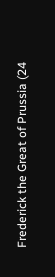Frederick the Great of Prussia (24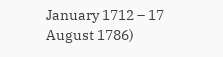January 1712 – 17 August 1786)